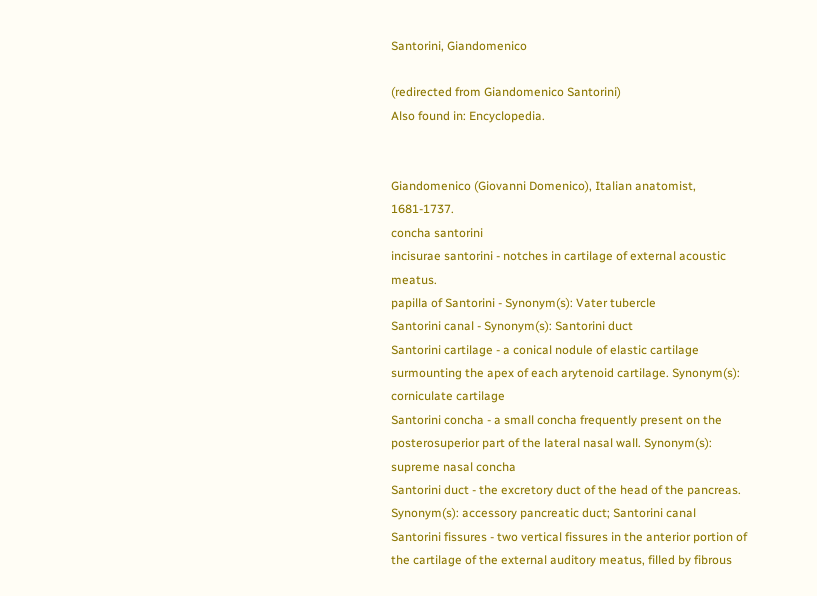Santorini, Giandomenico

(redirected from Giandomenico Santorini)
Also found in: Encyclopedia.


Giandomenico (Giovanni Domenico), Italian anatomist, 1681-1737.
concha santorini
incisurae santorini - notches in cartilage of external acoustic meatus.
papilla of Santorini - Synonym(s): Vater tubercle
Santorini canal - Synonym(s): Santorini duct
Santorini cartilage - a conical nodule of elastic cartilage surmounting the apex of each arytenoid cartilage. Synonym(s): corniculate cartilage
Santorini concha - a small concha frequently present on the posterosuperior part of the lateral nasal wall. Synonym(s): supreme nasal concha
Santorini duct - the excretory duct of the head of the pancreas. Synonym(s): accessory pancreatic duct; Santorini canal
Santorini fissures - two vertical fissures in the anterior portion of the cartilage of the external auditory meatus, filled by fibrous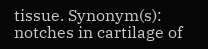tissue. Synonym(s): notches in cartilage of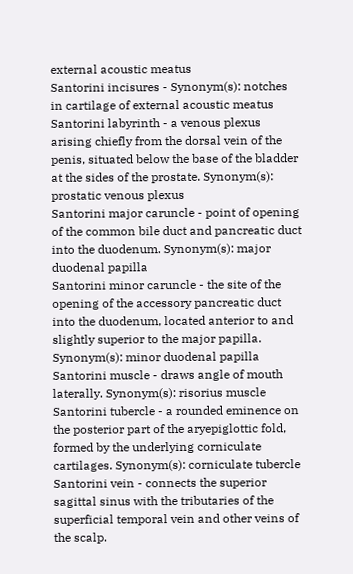external acoustic meatus
Santorini incisures - Synonym(s): notches in cartilage of external acoustic meatus
Santorini labyrinth - a venous plexus arising chiefly from the dorsal vein of the penis, situated below the base of the bladder at the sides of the prostate. Synonym(s): prostatic venous plexus
Santorini major caruncle - point of opening of the common bile duct and pancreatic duct into the duodenum. Synonym(s): major duodenal papilla
Santorini minor caruncle - the site of the opening of the accessory pancreatic duct into the duodenum, located anterior to and slightly superior to the major papilla. Synonym(s): minor duodenal papilla
Santorini muscle - draws angle of mouth laterally. Synonym(s): risorius muscle
Santorini tubercle - a rounded eminence on the posterior part of the aryepiglottic fold, formed by the underlying corniculate cartilages. Synonym(s): corniculate tubercle
Santorini vein - connects the superior sagittal sinus with the tributaries of the superficial temporal vein and other veins of the scalp.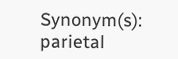Synonym(s): parietal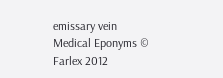emissary vein
Medical Eponyms © Farlex 2012